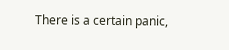There is a certain panic,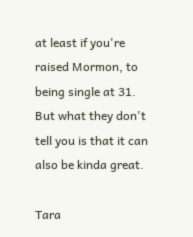at least if you're raised Mormon, to being single at 31. But what they don't tell you is that it can also be kinda great.

Tara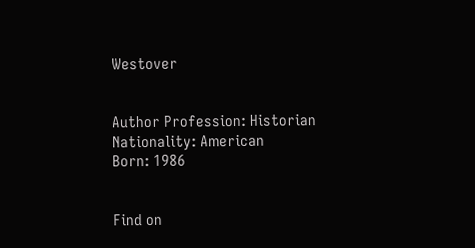Westover


Author Profession: Historian
Nationality: American
Born: 1986


Find on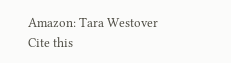Amazon: Tara Westover
Cite this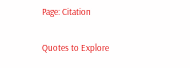Page: Citation

Quotes to Explore